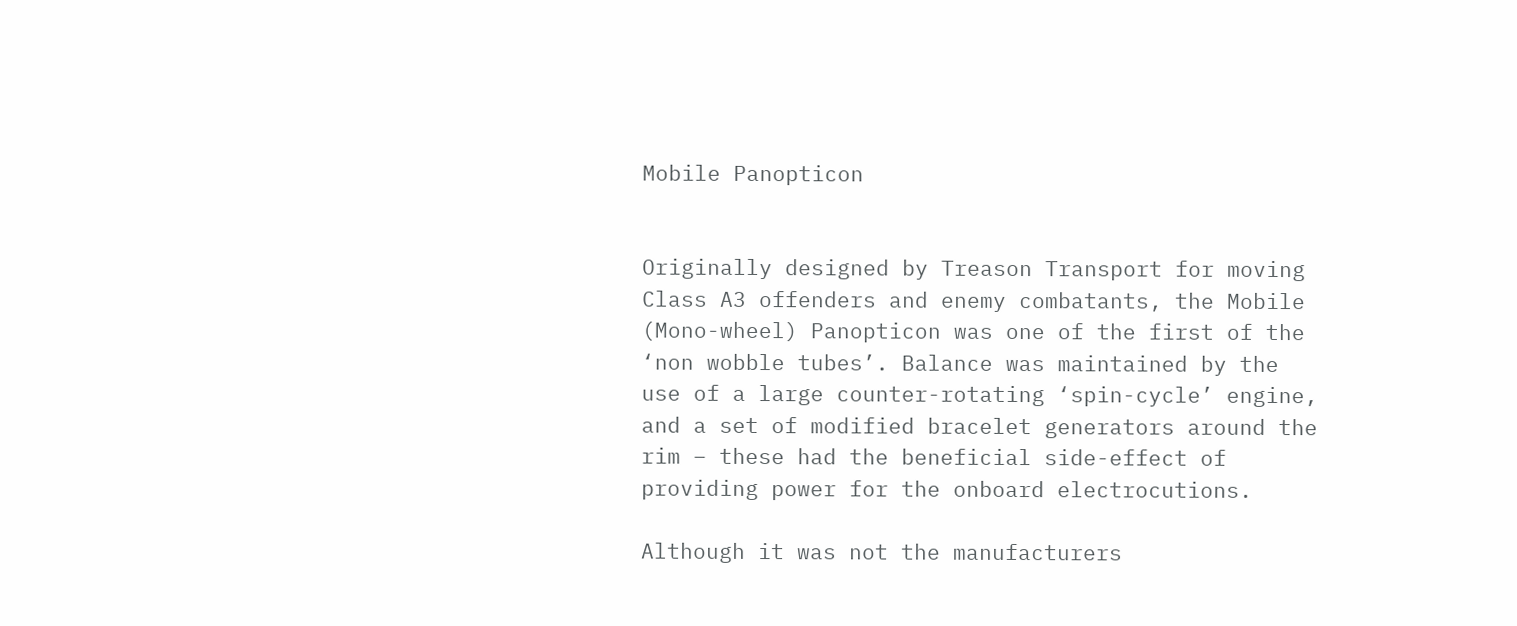Mobile Panopticon


Originally designed by Treason Transport for moving Class A3 offenders and enemy combatants, the Mobile (Mono-wheel) Panopticon was one of the first of the ‘non wobble tubes’. Balance was maintained by the use of a large counter-rotating ‘spin-cycle’ engine, and a set of modified bracelet generators around the rim – these had the beneficial side-effect of providing power for the onboard electrocutions.

Although it was not the manufacturers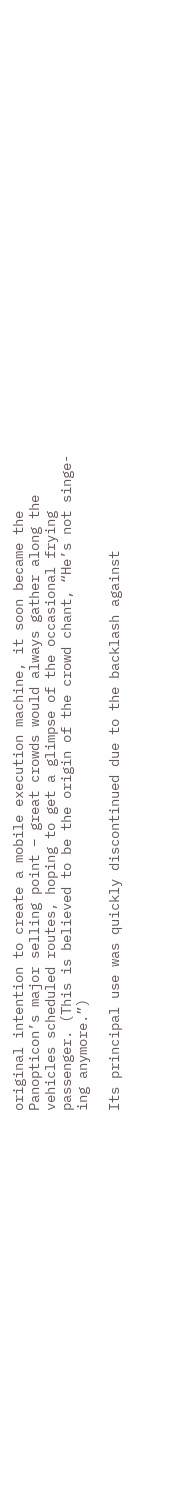original intention to create a mobile execution machine, it soon became the Panopticon’s major selling point – great crowds would always gather along the vehicles scheduled routes, hoping to get a glimpse of the occasional frying passenger. (This is believed to be the origin of the crowd chant, “He’s not singe-ing anymore.”)

Its principal use was quickly discontinued due to the backlash against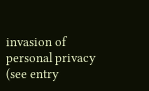invasion of personal privacy (see entry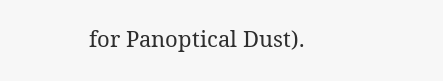for Panoptical Dust).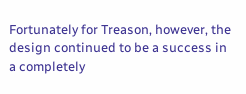Fortunately for Treason, however, the design continued to be a success in a completely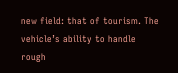new field: that of tourism. The vehicle’s ability to handle rough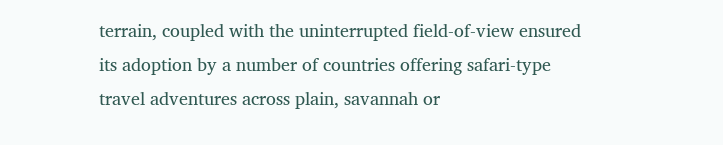terrain, coupled with the uninterrupted field-of-view ensured its adoption by a number of countries offering safari-type travel adventures across plain, savannah or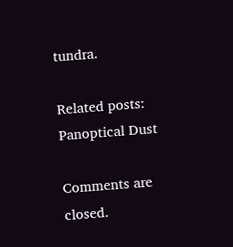tundra.

Related posts:
Panoptical Dust

Comments are closed.